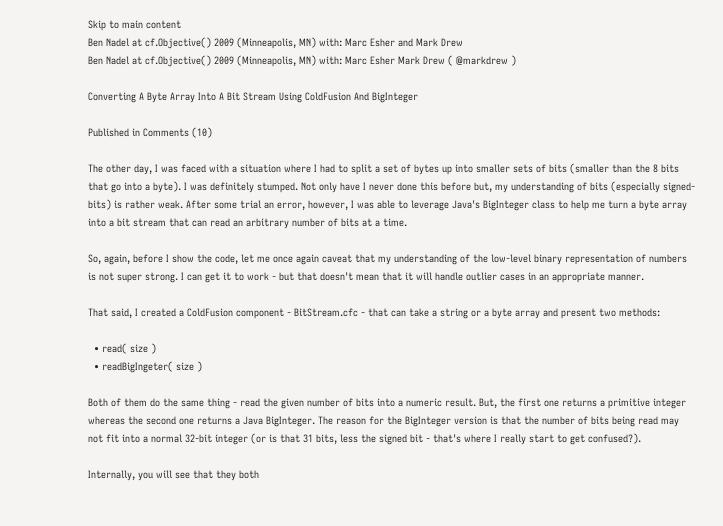Skip to main content
Ben Nadel at cf.Objective() 2009 (Minneapolis, MN) with: Marc Esher and Mark Drew
Ben Nadel at cf.Objective() 2009 (Minneapolis, MN) with: Marc Esher Mark Drew ( @markdrew )

Converting A Byte Array Into A Bit Stream Using ColdFusion And BigInteger

Published in Comments (10)

The other day, I was faced with a situation where I had to split a set of bytes up into smaller sets of bits (smaller than the 8 bits that go into a byte). I was definitely stumped. Not only have I never done this before but, my understanding of bits (especially signed-bits) is rather weak. After some trial an error, however, I was able to leverage Java's BigInteger class to help me turn a byte array into a bit stream that can read an arbitrary number of bits at a time.

So, again, before I show the code, let me once again caveat that my understanding of the low-level binary representation of numbers is not super strong. I can get it to work - but that doesn't mean that it will handle outlier cases in an appropriate manner.

That said, I created a ColdFusion component - BitStream.cfc - that can take a string or a byte array and present two methods:

  • read( size )
  • readBigIngeter( size )

Both of them do the same thing - read the given number of bits into a numeric result. But, the first one returns a primitive integer whereas the second one returns a Java BigInteger. The reason for the BigInteger version is that the number of bits being read may not fit into a normal 32-bit integer (or is that 31 bits, less the signed bit - that's where I really start to get confused?).

Internally, you will see that they both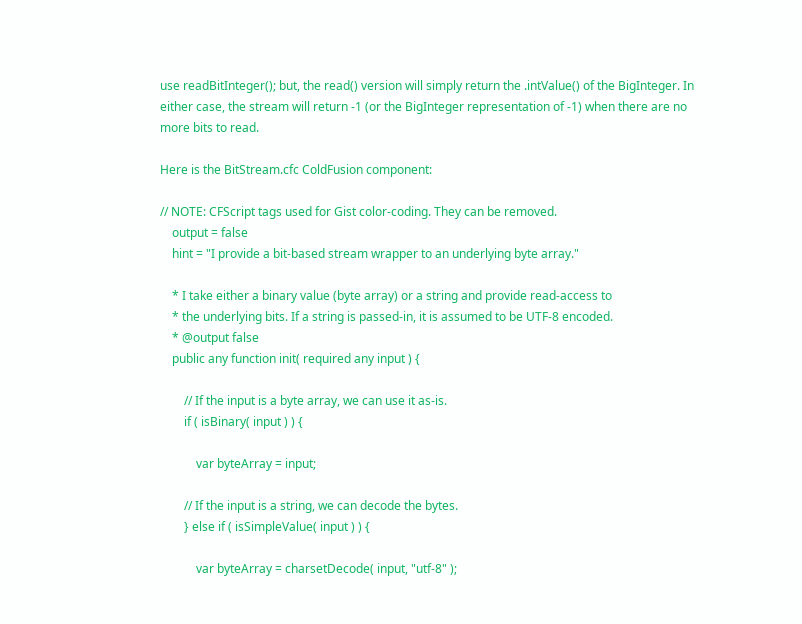use readBitInteger(); but, the read() version will simply return the .intValue() of the BigInteger. In either case, the stream will return -1 (or the BigInteger representation of -1) when there are no more bits to read.

Here is the BitStream.cfc ColdFusion component:

// NOTE: CFScript tags used for Gist color-coding. They can be removed.
    output = false
    hint = "I provide a bit-based stream wrapper to an underlying byte array."

    * I take either a binary value (byte array) or a string and provide read-access to
    * the underlying bits. If a string is passed-in, it is assumed to be UTF-8 encoded.
    * @output false
    public any function init( required any input ) {

        // If the input is a byte array, we can use it as-is.
        if ( isBinary( input ) ) {

            var byteArray = input;

        // If the input is a string, we can decode the bytes.
        } else if ( isSimpleValue( input ) ) {

            var byteArray = charsetDecode( input, "utf-8" );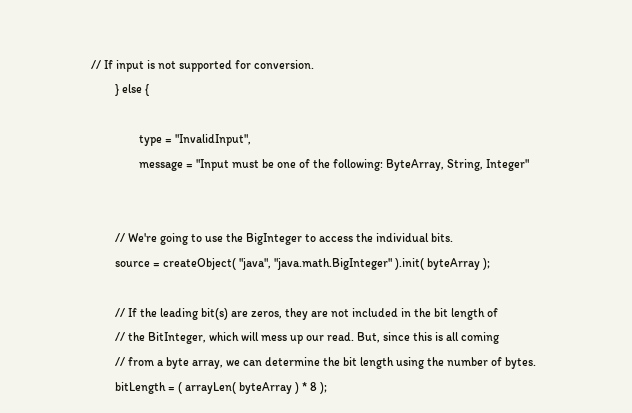// If input is not supported for conversion.
        } else {

                type = "InvalidInput",
                message = "Input must be one of the following: ByteArray, String, Integer"


        // We're going to use the BigInteger to access the individual bits.
        source = createObject( "java", "java.math.BigInteger" ).init( byteArray );

        // If the leading bit(s) are zeros, they are not included in the bit length of
        // the BitInteger, which will mess up our read. But, since this is all coming
        // from a byte array, we can determine the bit length using the number of bytes.
        bitLength = ( arrayLen( byteArray ) * 8 );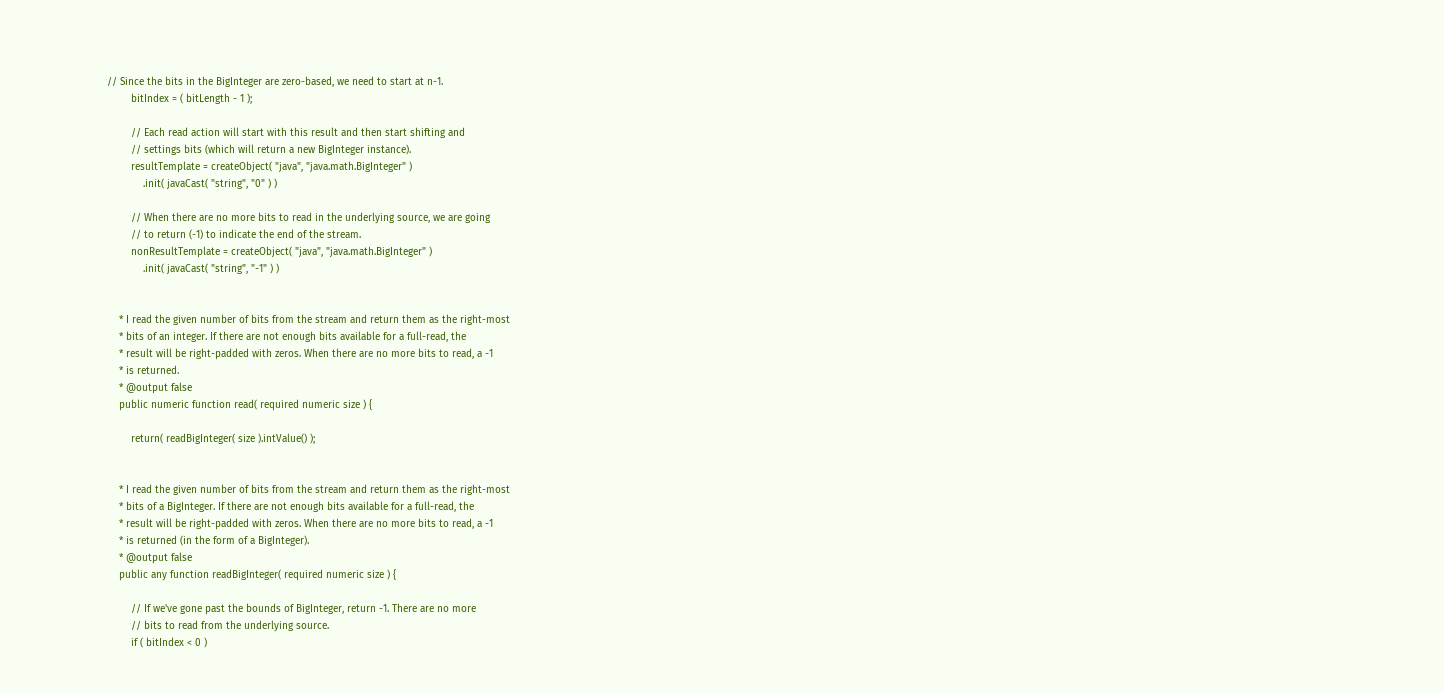// Since the bits in the BigInteger are zero-based, we need to start at n-1.
        bitIndex = ( bitLength - 1 );

        // Each read action will start with this result and then start shifting and
        // settings bits (which will return a new BigInteger instance).
        resultTemplate = createObject( "java", "java.math.BigInteger" )
            .init( javaCast( "string", "0" ) )

        // When there are no more bits to read in the underlying source, we are going
        // to return (-1) to indicate the end of the stream.
        nonResultTemplate = createObject( "java", "java.math.BigInteger" )
            .init( javaCast( "string", "-1" ) )


    * I read the given number of bits from the stream and return them as the right-most
    * bits of an integer. If there are not enough bits available for a full-read, the
    * result will be right-padded with zeros. When there are no more bits to read, a -1
    * is returned.
    * @output false
    public numeric function read( required numeric size ) {

        return( readBigInteger( size ).intValue() );


    * I read the given number of bits from the stream and return them as the right-most
    * bits of a BigInteger. If there are not enough bits available for a full-read, the
    * result will be right-padded with zeros. When there are no more bits to read, a -1
    * is returned (in the form of a BigInteger).
    * @output false
    public any function readBigInteger( required numeric size ) {

        // If we've gone past the bounds of BigInteger, return -1. There are no more
        // bits to read from the underlying source.
        if ( bitIndex < 0 )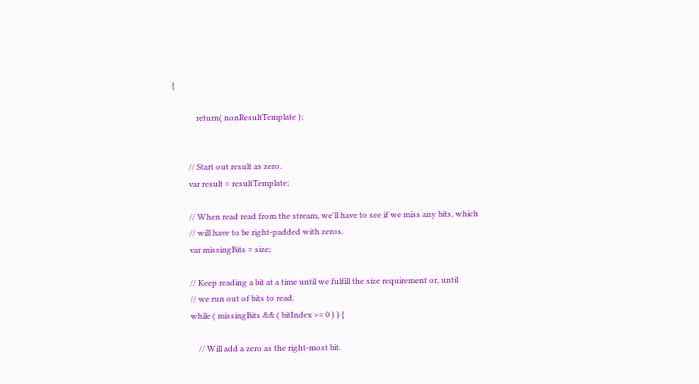{

            return( nonResultTemplate );


        // Start out result as zero.
        var result = resultTemplate;

        // When read read from the stream, we'll have to see if we miss any bits, which
        // will have to be right-padded with zeros.
        var missingBits = size;

        // Keep reading a bit at a time until we fulfill the size requirement or, until
        // we run out of bits to read.
        while ( missingBits && ( bitIndex >= 0 ) ) {

            // Will add a zero as the right-most bit.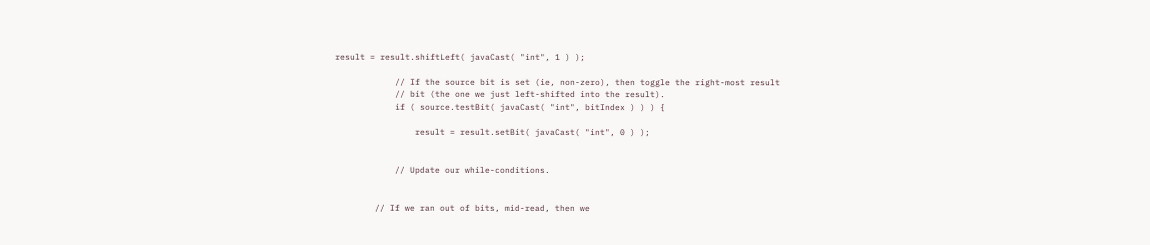result = result.shiftLeft( javaCast( "int", 1 ) );

            // If the source bit is set (ie, non-zero), then toggle the right-most result
            // bit (the one we just left-shifted into the result).
            if ( source.testBit( javaCast( "int", bitIndex ) ) ) {

                result = result.setBit( javaCast( "int", 0 ) );


            // Update our while-conditions.


        // If we ran out of bits, mid-read, then we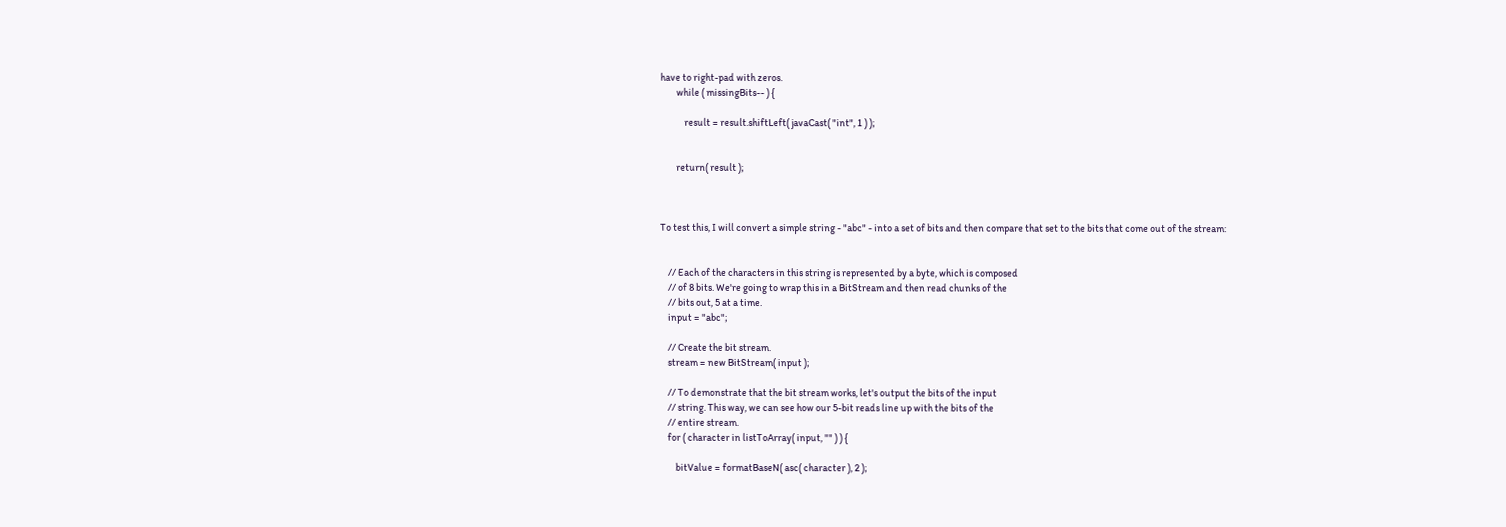have to right-pad with zeros.
        while ( missingBits-- ) {

            result = result.shiftLeft( javaCast( "int", 1 ) );


        return( result );



To test this, I will convert a simple string - "abc" - into a set of bits and then compare that set to the bits that come out of the stream:


    // Each of the characters in this string is represented by a byte, which is composed
    // of 8 bits. We're going to wrap this in a BitStream and then read chunks of the
    // bits out, 5 at a time.
    input = "abc";

    // Create the bit stream.
    stream = new BitStream( input );

    // To demonstrate that the bit stream works, let's output the bits of the input
    // string. This way, we can see how our 5-bit reads line up with the bits of the
    // entire stream.
    for ( character in listToArray( input, "" ) ) {

        bitValue = formatBaseN( asc( character ), 2 );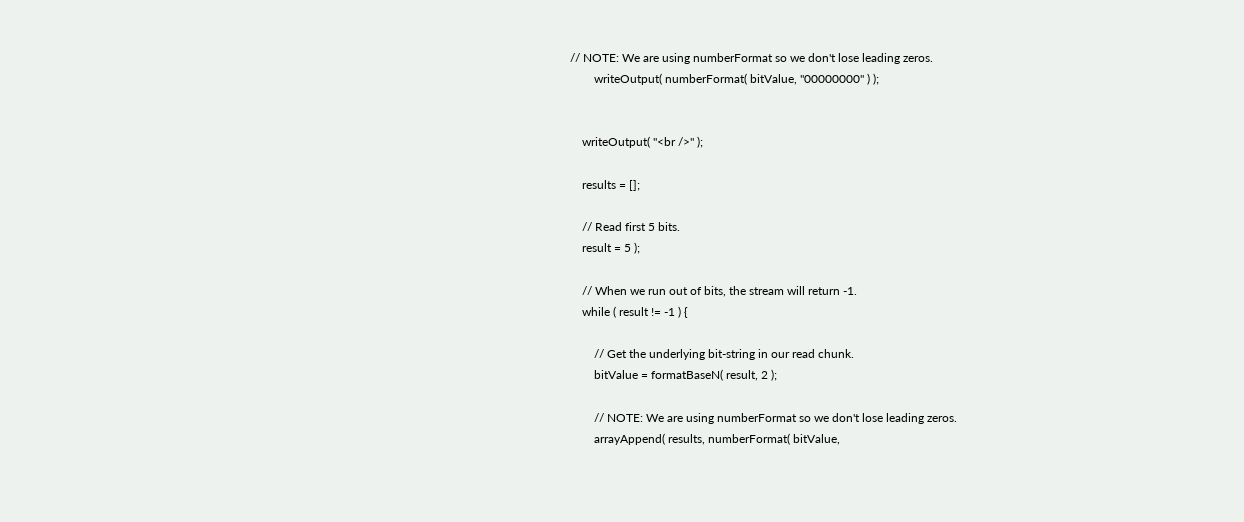// NOTE: We are using numberFormat so we don't lose leading zeros.
        writeOutput( numberFormat( bitValue, "00000000" ) );


    writeOutput( "<br />" );

    results = [];

    // Read first 5 bits.
    result = 5 );

    // When we run out of bits, the stream will return -1.
    while ( result != -1 ) {

        // Get the underlying bit-string in our read chunk.
        bitValue = formatBaseN( result, 2 );

        // NOTE: We are using numberFormat so we don't lose leading zeros.
        arrayAppend( results, numberFormat( bitValue,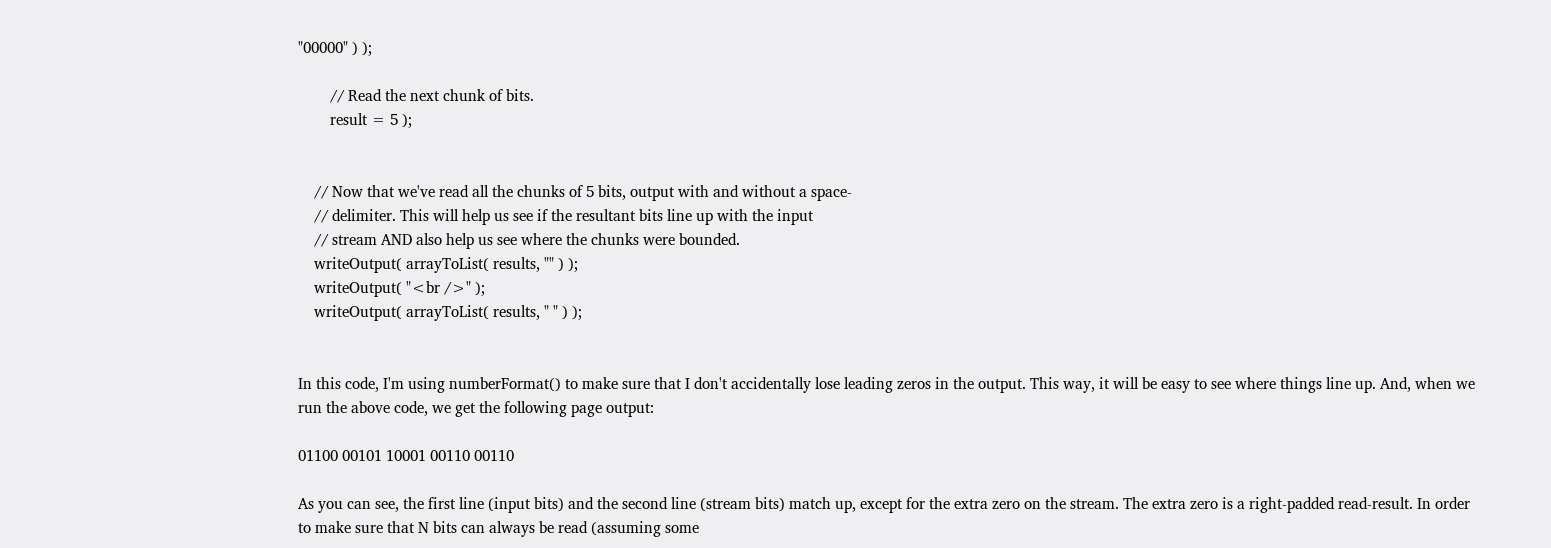"00000" ) );

        // Read the next chunk of bits.
        result = 5 );


    // Now that we've read all the chunks of 5 bits, output with and without a space-
    // delimiter. This will help us see if the resultant bits line up with the input
    // stream AND also help us see where the chunks were bounded.
    writeOutput( arrayToList( results, "" ) );
    writeOutput( "<br />" );
    writeOutput( arrayToList( results, " " ) );


In this code, I'm using numberFormat() to make sure that I don't accidentally lose leading zeros in the output. This way, it will be easy to see where things line up. And, when we run the above code, we get the following page output:

01100 00101 10001 00110 00110

As you can see, the first line (input bits) and the second line (stream bits) match up, except for the extra zero on the stream. The extra zero is a right-padded read-result. In order to make sure that N bits can always be read (assuming some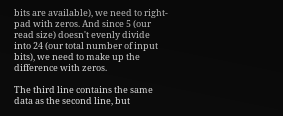bits are available), we need to right-pad with zeros. And since 5 (our read size) doesn't evenly divide into 24 (our total number of input bits), we need to make up the difference with zeros.

The third line contains the same data as the second line, but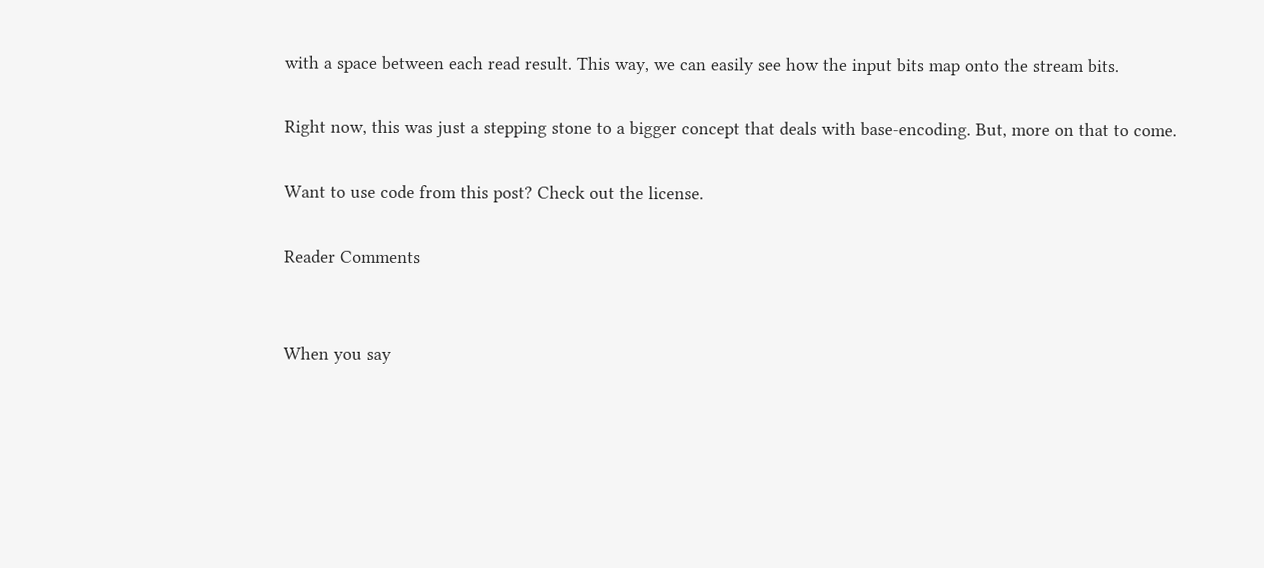with a space between each read result. This way, we can easily see how the input bits map onto the stream bits.

Right now, this was just a stepping stone to a bigger concept that deals with base-encoding. But, more on that to come.

Want to use code from this post? Check out the license.

Reader Comments


When you say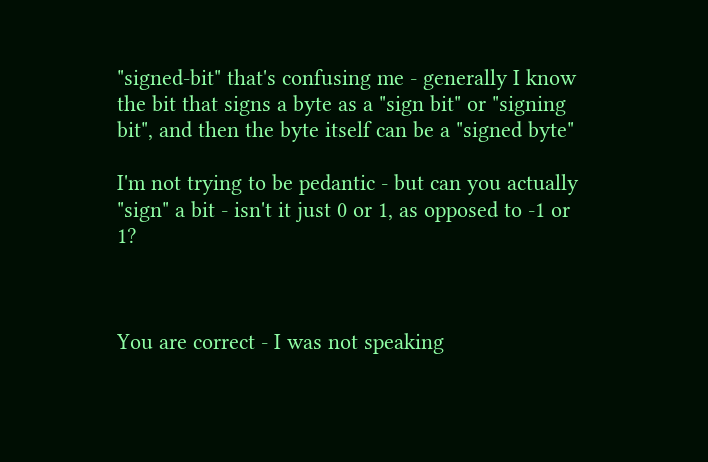"signed-bit" that's confusing me - generally I know the bit that signs a byte as a "sign bit" or "signing bit", and then the byte itself can be a "signed byte"

I'm not trying to be pedantic - but can you actually "sign" a bit - isn't it just 0 or 1, as opposed to -1 or 1?



You are correct - I was not speaking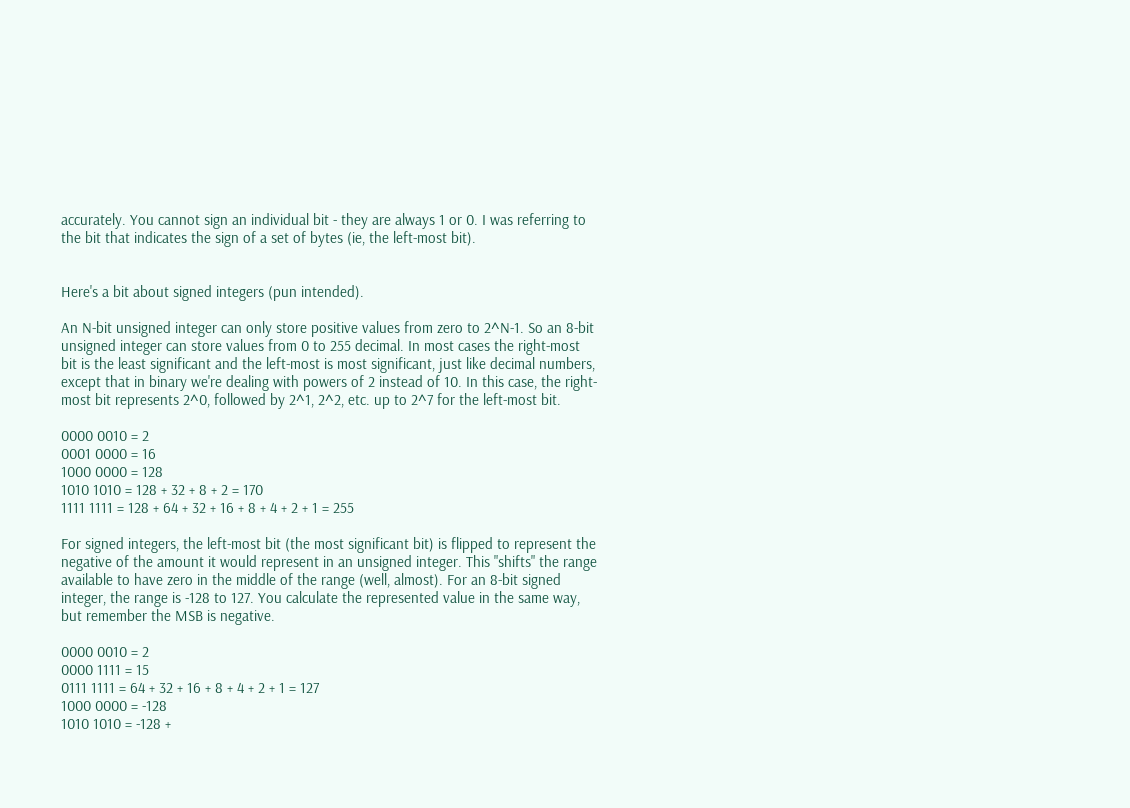accurately. You cannot sign an individual bit - they are always 1 or 0. I was referring to the bit that indicates the sign of a set of bytes (ie, the left-most bit).


Here's a bit about signed integers (pun intended).

An N-bit unsigned integer can only store positive values from zero to 2^N-1. So an 8-bit unsigned integer can store values from 0 to 255 decimal. In most cases the right-most bit is the least significant and the left-most is most significant, just like decimal numbers, except that in binary we're dealing with powers of 2 instead of 10. In this case, the right-most bit represents 2^0, followed by 2^1, 2^2, etc. up to 2^7 for the left-most bit.

0000 0010 = 2
0001 0000 = 16
1000 0000 = 128
1010 1010 = 128 + 32 + 8 + 2 = 170
1111 1111 = 128 + 64 + 32 + 16 + 8 + 4 + 2 + 1 = 255

For signed integers, the left-most bit (the most significant bit) is flipped to represent the negative of the amount it would represent in an unsigned integer. This "shifts" the range available to have zero in the middle of the range (well, almost). For an 8-bit signed integer, the range is -128 to 127. You calculate the represented value in the same way, but remember the MSB is negative.

0000 0010 = 2
0000 1111 = 15
0111 1111 = 64 + 32 + 16 + 8 + 4 + 2 + 1 = 127
1000 0000 = -128
1010 1010 = -128 +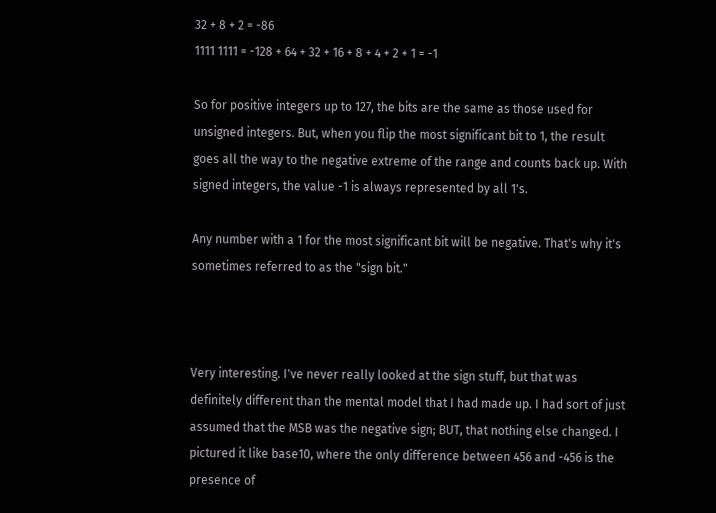32 + 8 + 2 = -86
1111 1111 = -128 + 64 + 32 + 16 + 8 + 4 + 2 + 1 = -1

So for positive integers up to 127, the bits are the same as those used for unsigned integers. But, when you flip the most significant bit to 1, the result goes all the way to the negative extreme of the range and counts back up. With signed integers, the value -1 is always represented by all 1's.

Any number with a 1 for the most significant bit will be negative. That's why it's sometimes referred to as the "sign bit."



Very interesting. I've never really looked at the sign stuff, but that was definitely different than the mental model that I had made up. I had sort of just assumed that the MSB was the negative sign; BUT, that nothing else changed. I pictured it like base10, where the only difference between 456 and -456 is the presence of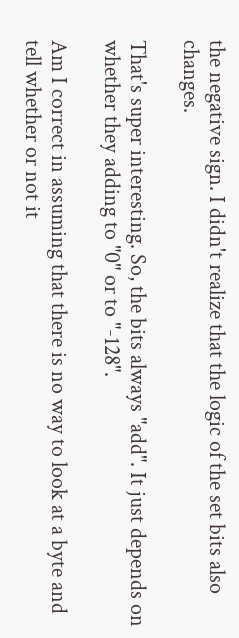the negative sign. I didn't realize that the logic of the set bits also changes.

That's super interesting. So, the bits always "add". It just depends on whether they adding to "0" or to "-128".

Am I correct in assuming that there is no way to look at a byte and tell whether or not it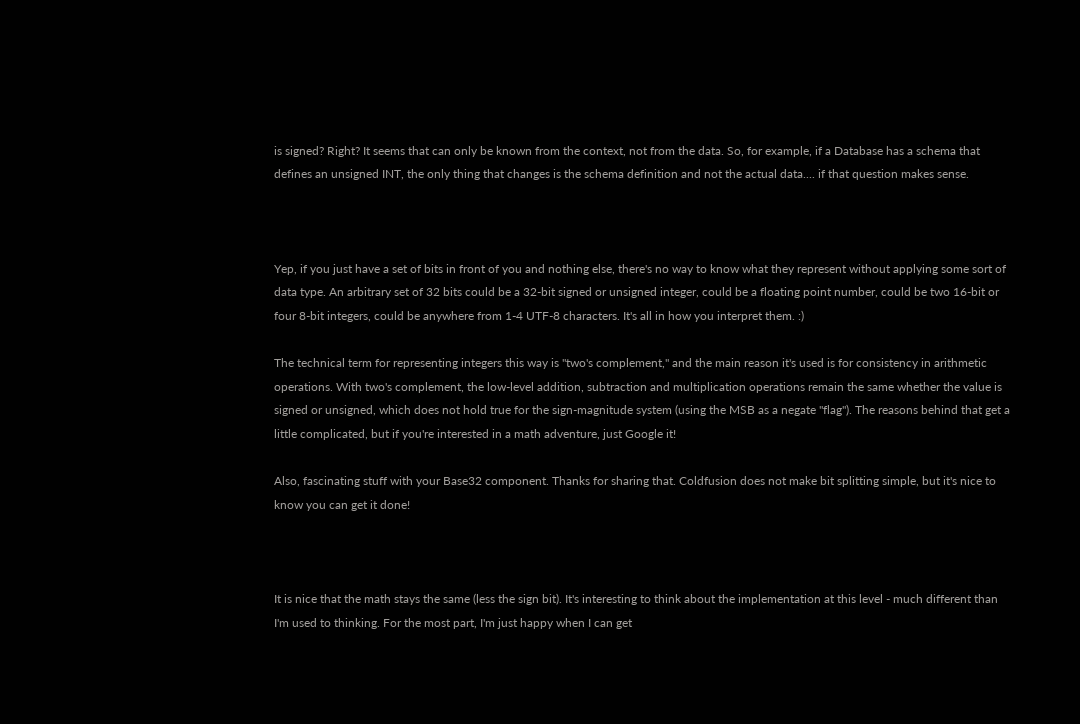is signed? Right? It seems that can only be known from the context, not from the data. So, for example, if a Database has a schema that defines an unsigned INT, the only thing that changes is the schema definition and not the actual data.... if that question makes sense.



Yep, if you just have a set of bits in front of you and nothing else, there's no way to know what they represent without applying some sort of data type. An arbitrary set of 32 bits could be a 32-bit signed or unsigned integer, could be a floating point number, could be two 16-bit or four 8-bit integers, could be anywhere from 1-4 UTF-8 characters. It's all in how you interpret them. :)

The technical term for representing integers this way is "two's complement," and the main reason it's used is for consistency in arithmetic operations. With two's complement, the low-level addition, subtraction and multiplication operations remain the same whether the value is signed or unsigned, which does not hold true for the sign-magnitude system (using the MSB as a negate "flag"). The reasons behind that get a little complicated, but if you're interested in a math adventure, just Google it!

Also, fascinating stuff with your Base32 component. Thanks for sharing that. Coldfusion does not make bit splitting simple, but it's nice to know you can get it done!



It is nice that the math stays the same (less the sign bit). It's interesting to think about the implementation at this level - much different than I'm used to thinking. For the most part, I'm just happy when I can get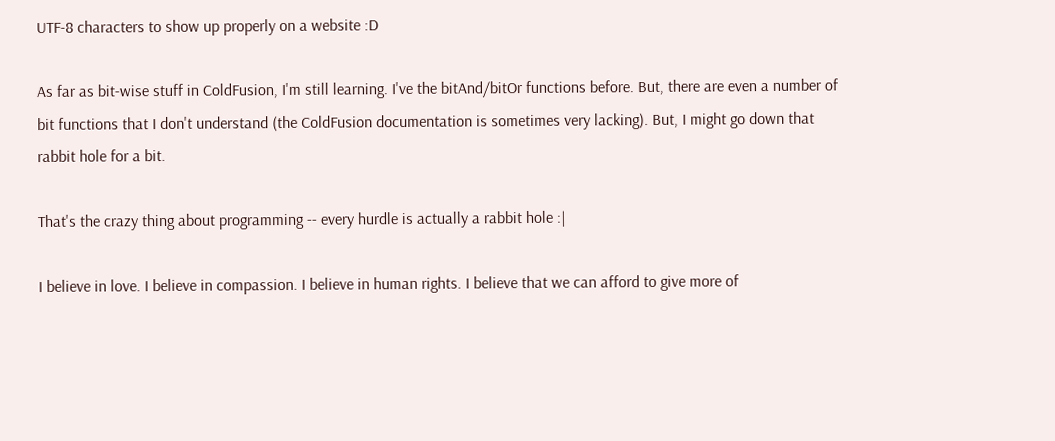UTF-8 characters to show up properly on a website :D

As far as bit-wise stuff in ColdFusion, I'm still learning. I've the bitAnd/bitOr functions before. But, there are even a number of bit functions that I don't understand (the ColdFusion documentation is sometimes very lacking). But, I might go down that rabbit hole for a bit.

That's the crazy thing about programming -- every hurdle is actually a rabbit hole :|

I believe in love. I believe in compassion. I believe in human rights. I believe that we can afford to give more of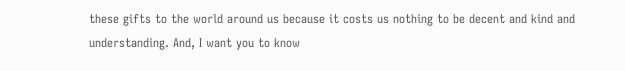these gifts to the world around us because it costs us nothing to be decent and kind and understanding. And, I want you to know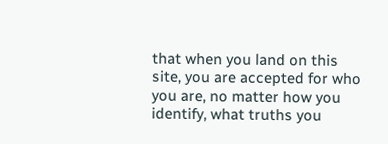that when you land on this site, you are accepted for who you are, no matter how you identify, what truths you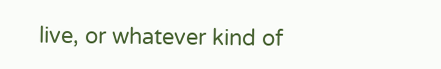live, or whatever kind of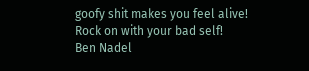goofy shit makes you feel alive! Rock on with your bad self!
Ben Nadel